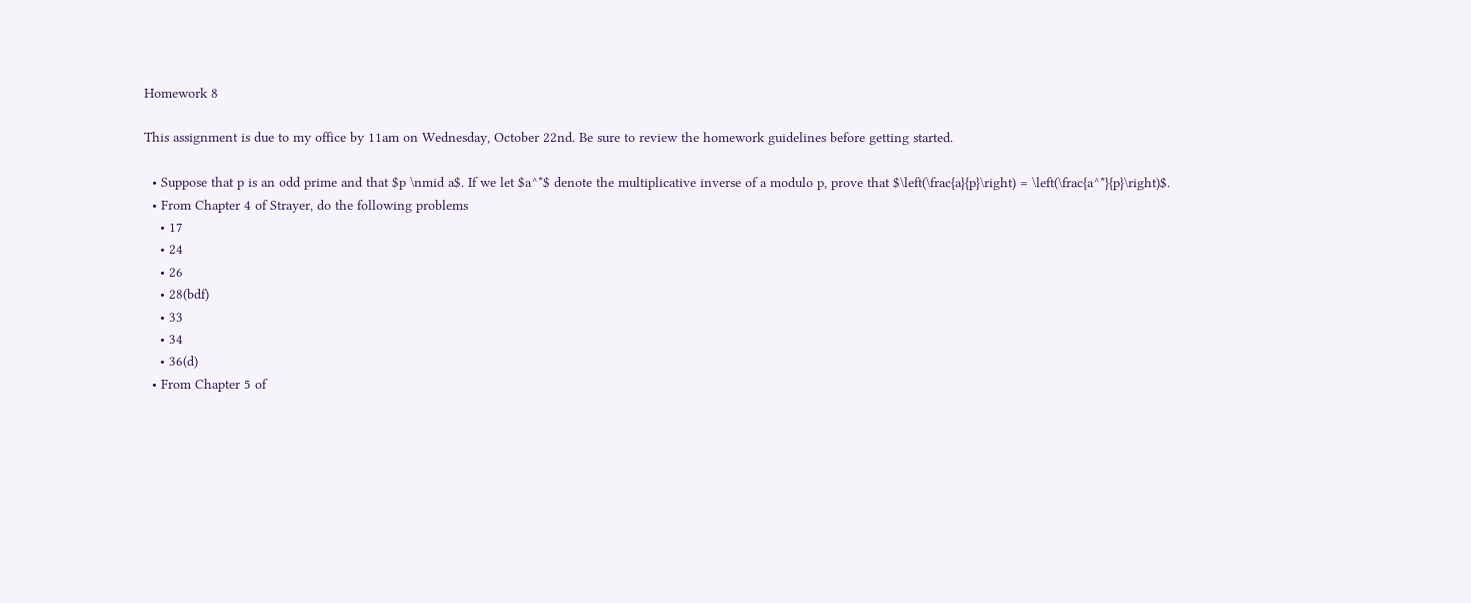Homework 8

This assignment is due to my office by 11am on Wednesday, October 22nd. Be sure to review the homework guidelines before getting started.

  • Suppose that p is an odd prime and that $p \nmid a$. If we let $a^*$ denote the multiplicative inverse of a modulo p, prove that $\left(\frac{a}{p}\right) = \left(\frac{a^*}{p}\right)$.
  • From Chapter 4 of Strayer, do the following problems
    • 17
    • 24
    • 26
    • 28(bdf)
    • 33
    • 34
    • 36(d)
  • From Chapter 5 of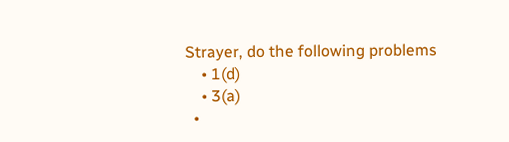Strayer, do the following problems
    • 1(d)
    • 3(a)
  •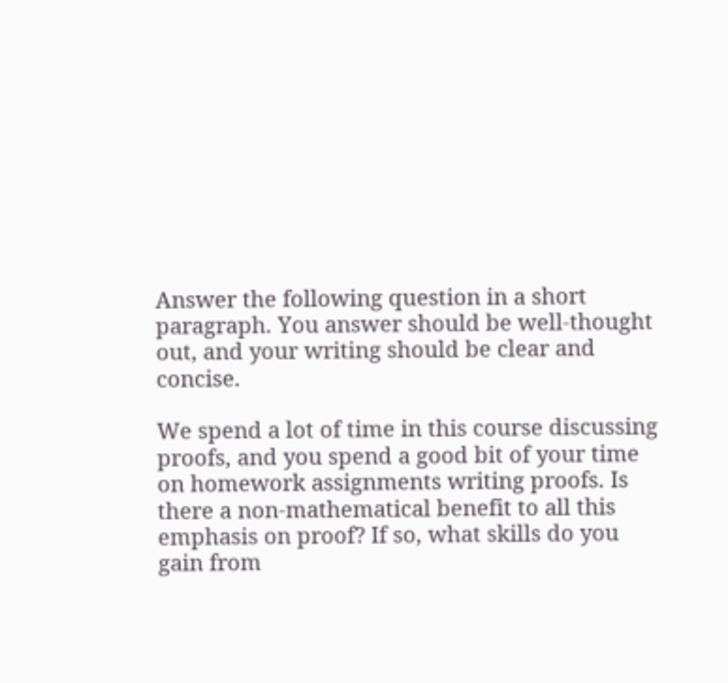Answer the following question in a short paragraph. You answer should be well-thought out, and your writing should be clear and concise.

We spend a lot of time in this course discussing proofs, and you spend a good bit of your time on homework assignments writing proofs. Is there a non-mathematical benefit to all this emphasis on proof? If so, what skills do you gain from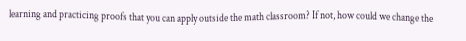learning and practicing proofs that you can apply outside the math classroom? If not, how could we change the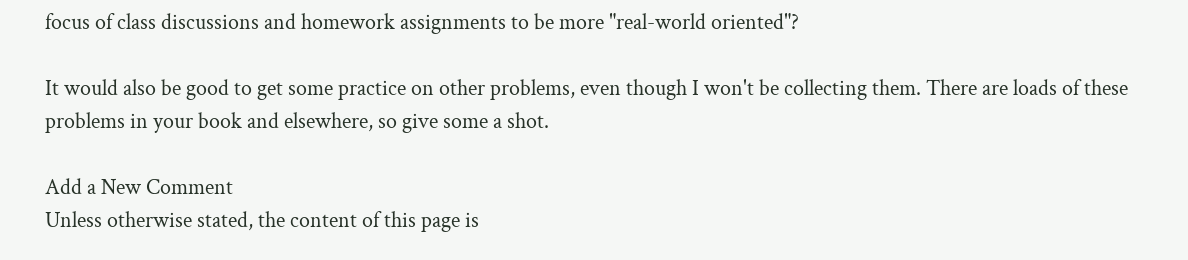focus of class discussions and homework assignments to be more "real-world oriented"?

It would also be good to get some practice on other problems, even though I won't be collecting them. There are loads of these problems in your book and elsewhere, so give some a shot.

Add a New Comment
Unless otherwise stated, the content of this page is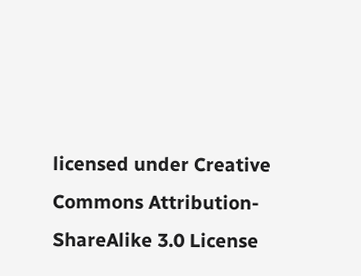licensed under Creative Commons Attribution-ShareAlike 3.0 License